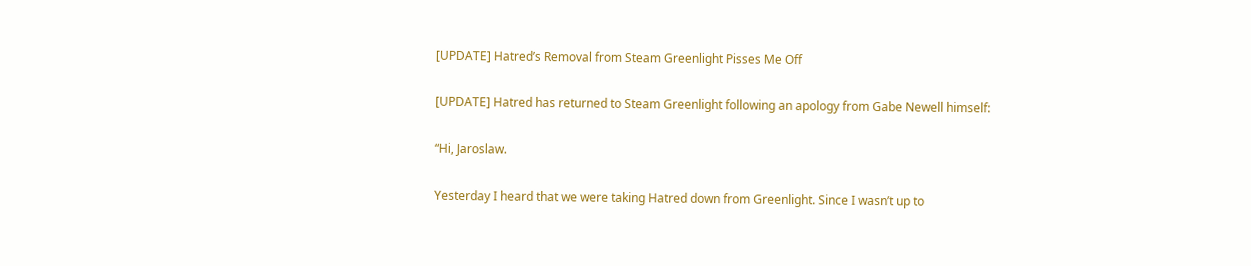[UPDATE] Hatred’s Removal from Steam Greenlight Pisses Me Off

[UPDATE] Hatred has returned to Steam Greenlight following an apology from Gabe Newell himself:

“Hi, Jaroslaw.

Yesterday I heard that we were taking Hatred down from Greenlight. Since I wasn’t up to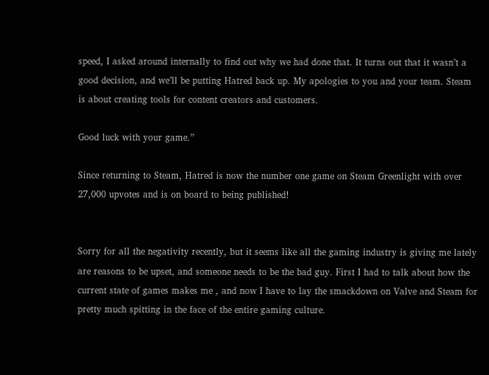speed, I asked around internally to find out why we had done that. It turns out that it wasn’t a good decision, and we’ll be putting Hatred back up. My apologies to you and your team. Steam is about creating tools for content creators and customers.

Good luck with your game.”

Since returning to Steam, Hatred is now the number one game on Steam Greenlight with over 27,000 upvotes and is on board to being published!


Sorry for all the negativity recently, but it seems like all the gaming industry is giving me lately are reasons to be upset, and someone needs to be the bad guy. First I had to talk about how the current state of games makes me , and now I have to lay the smackdown on Valve and Steam for pretty much spitting in the face of the entire gaming culture.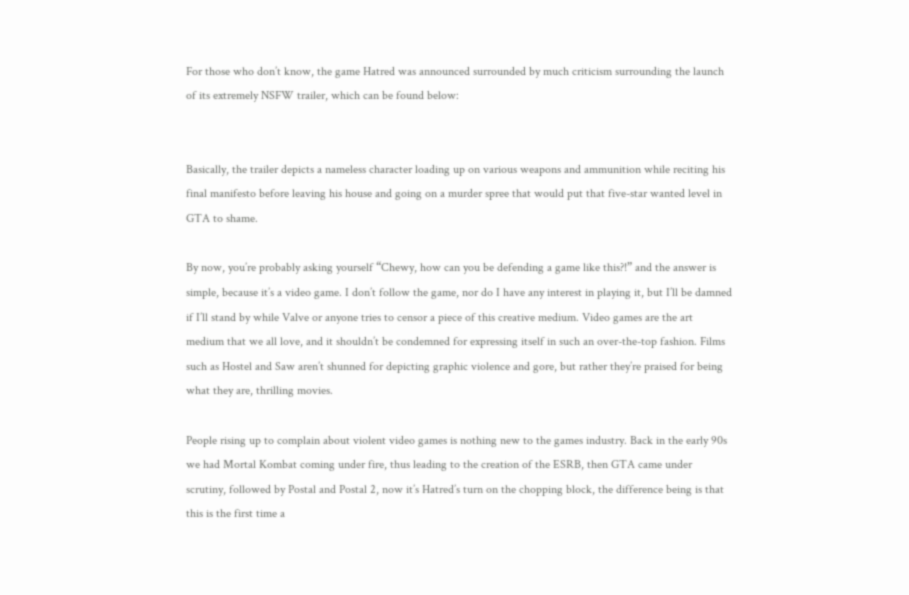For those who don’t know, the game Hatred was announced surrounded by much criticism surrounding the launch of its extremely NSFW trailer, which can be found below:


Basically, the trailer depicts a nameless character loading up on various weapons and ammunition while reciting his final manifesto before leaving his house and going on a murder spree that would put that five-star wanted level in GTA to shame.

By now, you’re probably asking yourself “Chewy, how can you be defending a game like this?!” and the answer is simple, because it’s a video game. I don’t follow the game, nor do I have any interest in playing it, but I’ll be damned if I’ll stand by while Valve or anyone tries to censor a piece of this creative medium. Video games are the art medium that we all love, and it shouldn’t be condemned for expressing itself in such an over-the-top fashion. Films such as Hostel and Saw aren’t shunned for depicting graphic violence and gore, but rather they’re praised for being what they are, thrilling movies.

People rising up to complain about violent video games is nothing new to the games industry. Back in the early 90s we had Mortal Kombat coming under fire, thus leading to the creation of the ESRB, then GTA came under scrutiny, followed by Postal and Postal 2, now it’s Hatred’s turn on the chopping block, the difference being is that this is the first time a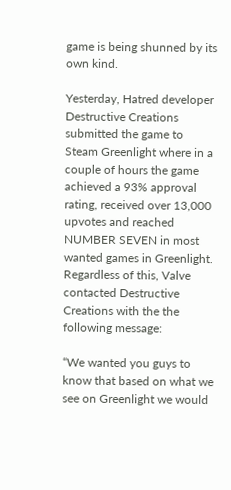game is being shunned by its own kind.

Yesterday, Hatred developer Destructive Creations submitted the game to Steam Greenlight where in a couple of hours the game achieved a 93% approval rating, received over 13,000 upvotes and reached NUMBER SEVEN in most wanted games in Greenlight. Regardless of this, Valve contacted Destructive Creations with the the following message:

“We wanted you guys to know that based on what we see on Greenlight we would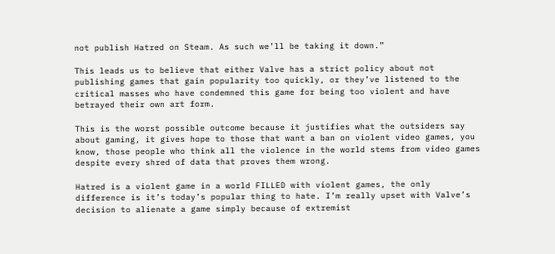not publish Hatred on Steam. As such we’ll be taking it down.”

This leads us to believe that either Valve has a strict policy about not publishing games that gain popularity too quickly, or they’ve listened to the critical masses who have condemned this game for being too violent and have betrayed their own art form.

This is the worst possible outcome because it justifies what the outsiders say about gaming, it gives hope to those that want a ban on violent video games, you know, those people who think all the violence in the world stems from video games despite every shred of data that proves them wrong.

Hatred is a violent game in a world FILLED with violent games, the only difference is it’s today’s popular thing to hate. I’m really upset with Valve’s decision to alienate a game simply because of extremist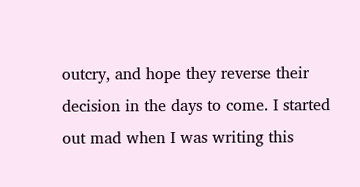outcry, and hope they reverse their decision in the days to come. I started out mad when I was writing this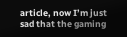article, now I’m just sad that the gaming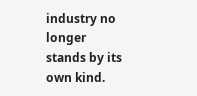industry no longer stands by its own kind.